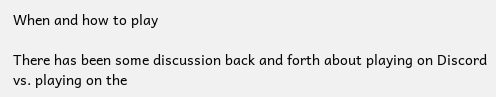When and how to play

There has been some discussion back and forth about playing on Discord vs. playing on the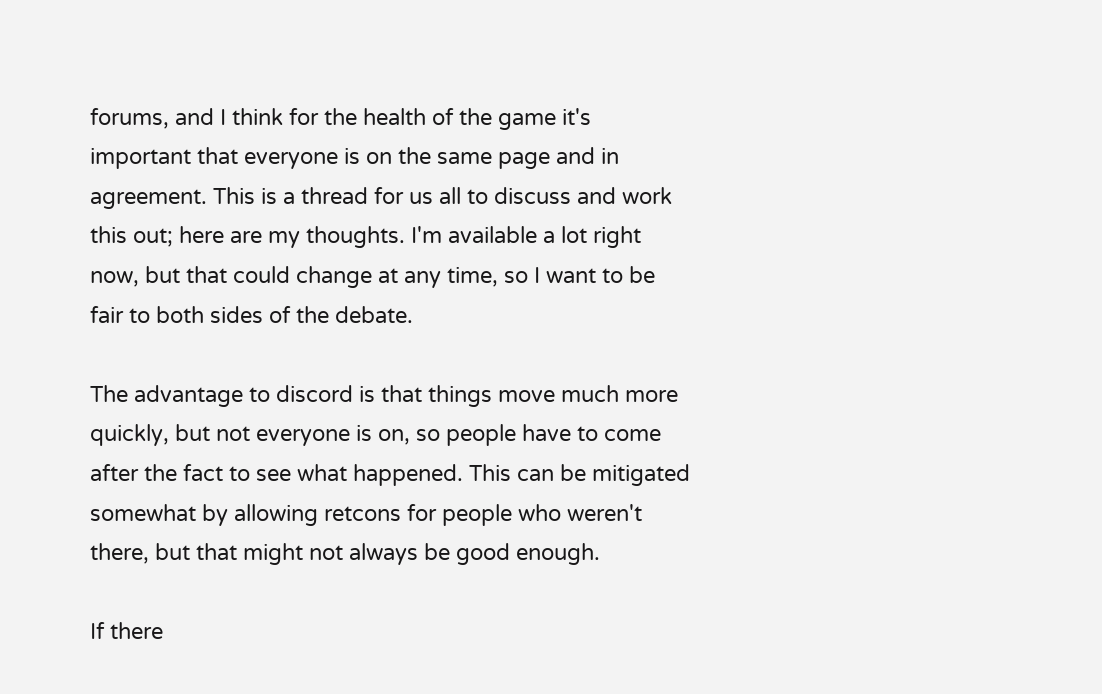forums, and I think for the health of the game it's important that everyone is on the same page and in agreement. This is a thread for us all to discuss and work this out; here are my thoughts. I'm available a lot right now, but that could change at any time, so I want to be fair to both sides of the debate.

The advantage to discord is that things move much more quickly, but not everyone is on, so people have to come after the fact to see what happened. This can be mitigated somewhat by allowing retcons for people who weren't there, but that might not always be good enough.

If there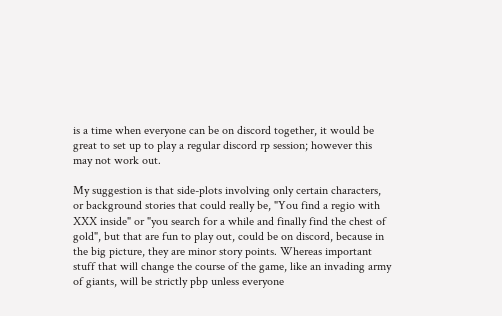is a time when everyone can be on discord together, it would be great to set up to play a regular discord rp session; however this may not work out.

My suggestion is that side-plots involving only certain characters, or background stories that could really be, "You find a regio with XXX inside" or "you search for a while and finally find the chest of gold", but that are fun to play out, could be on discord, because in the big picture, they are minor story points. Whereas important stuff that will change the course of the game, like an invading army of giants, will be strictly pbp unless everyone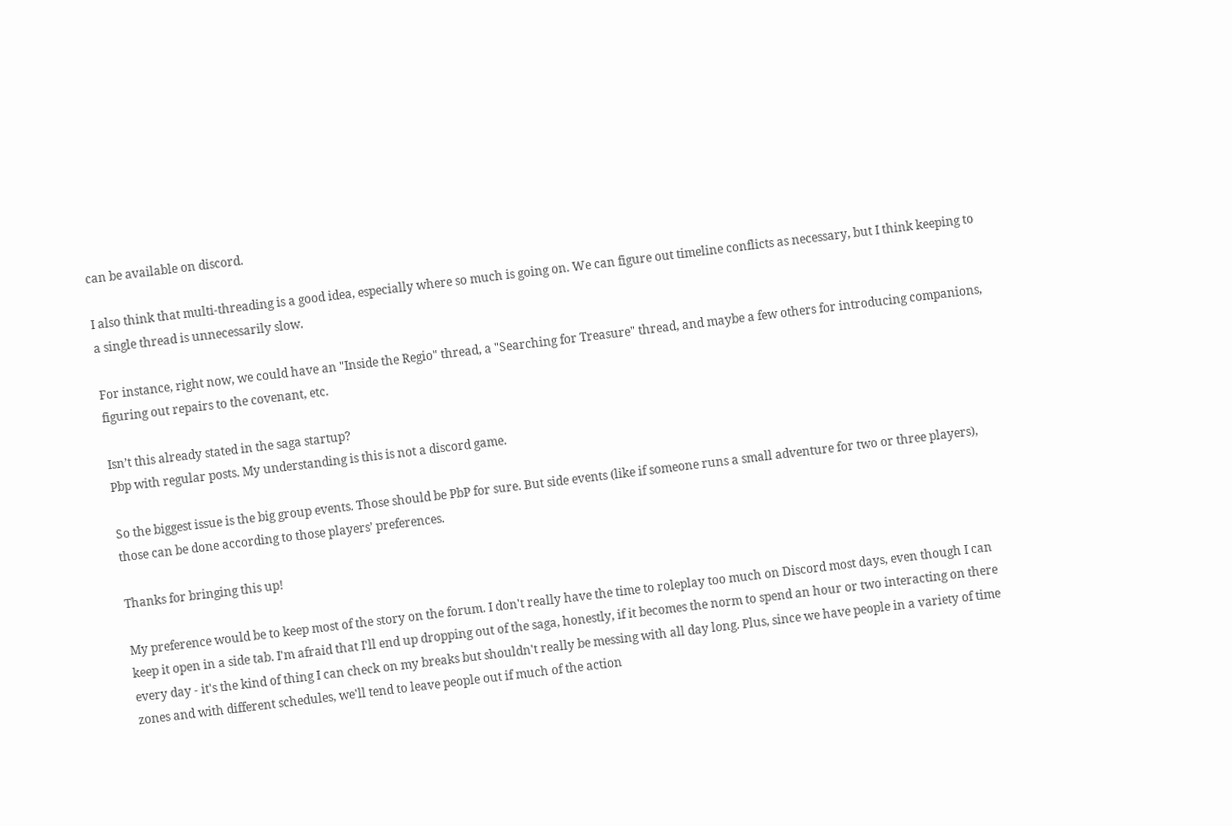can be available on discord.

I also think that multi-threading is a good idea, especially where so much is going on. We can figure out timeline conflicts as necessary, but I think keeping to a single thread is unnecessarily slow.

For instance, right now, we could have an "Inside the Regio" thread, a "Searching for Treasure" thread, and maybe a few others for introducing companions, figuring out repairs to the covenant, etc.

Isn’t this already stated in the saga startup?
Pbp with regular posts. My understanding is this is not a discord game.

So the biggest issue is the big group events. Those should be PbP for sure. But side events (like if someone runs a small adventure for two or three players), those can be done according to those players’ preferences.

Thanks for bringing this up!

My preference would be to keep most of the story on the forum. I don't really have the time to roleplay too much on Discord most days, even though I can keep it open in a side tab. I'm afraid that I'll end up dropping out of the saga, honestly, if it becomes the norm to spend an hour or two interacting on there every day - it's the kind of thing I can check on my breaks but shouldn't really be messing with all day long. Plus, since we have people in a variety of time zones and with different schedules, we'll tend to leave people out if much of the action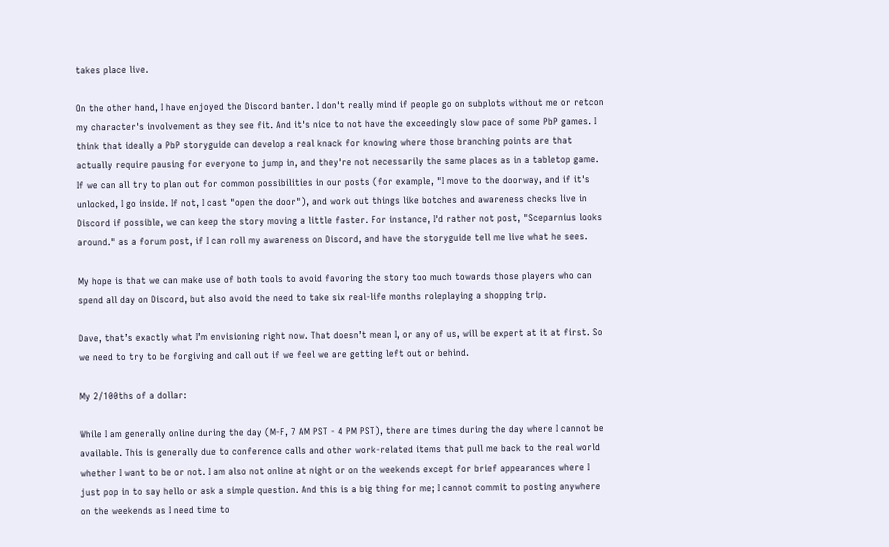takes place live.

On the other hand, I have enjoyed the Discord banter. I don't really mind if people go on subplots without me or retcon my character's involvement as they see fit. And it's nice to not have the exceedingly slow pace of some PbP games. I think that ideally a PbP storyguide can develop a real knack for knowing where those branching points are that actually require pausing for everyone to jump in, and they're not necessarily the same places as in a tabletop game. If we can all try to plan out for common possibilities in our posts (for example, "I move to the doorway, and if it's unlocked, I go inside. If not, I cast "open the door"), and work out things like botches and awareness checks live in Discord if possible, we can keep the story moving a little faster. For instance, I'd rather not post, "Sceparnius looks around." as a forum post, if I can roll my awareness on Discord, and have the storyguide tell me live what he sees.

My hope is that we can make use of both tools to avoid favoring the story too much towards those players who can spend all day on Discord, but also avoid the need to take six real-life months roleplaying a shopping trip.

Dave, that’s exactly what I’m envisioning right now. That doesn’t mean I, or any of us, will be expert at it at first. So we need to try to be forgiving and call out if we feel we are getting left out or behind.

My 2/100ths of a dollar:

While I am generally online during the day (M-F, 7 AM PST - 4 PM PST), there are times during the day where I cannot be available. This is generally due to conference calls and other work-related items that pull me back to the real world whether I want to be or not. I am also not online at night or on the weekends except for brief appearances where I just pop in to say hello or ask a simple question. And this is a big thing for me; I cannot commit to posting anywhere on the weekends as I need time to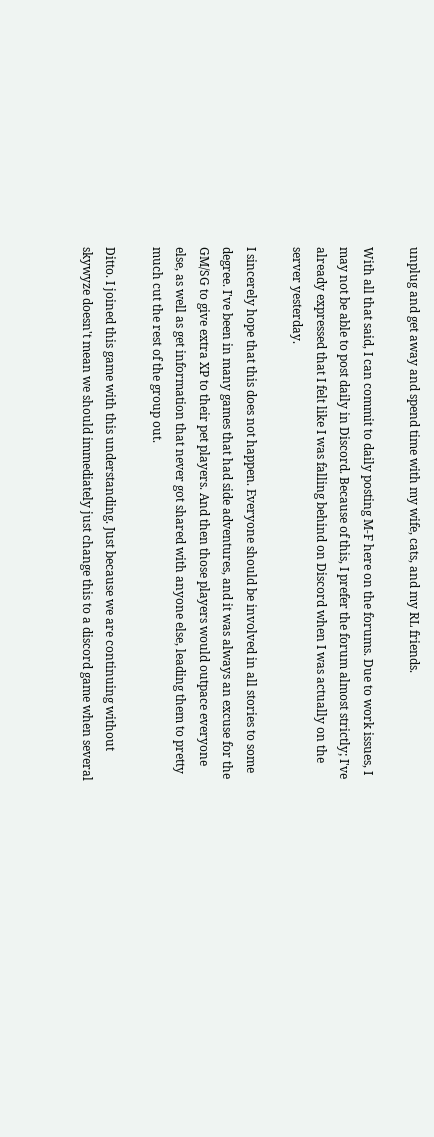unplug and get away and spend time with my wife, cats, and my RL friends.

With all that said, I can commit to daily posting M-F here on the forums. Due to work issues, I may not be able to post daily in Discord. Because of this, I prefer the forum almost strictly; I've already expressed that I felt like I was falling behind on Discord when I was actually on the server yesterday.

I sincerely hope that this does not happen. Everyone should be involved in all stories to some degree. I've been in many games that had side adventures, and it was always an excuse for the GM/SG to give extra XP to their pet players. And then those players would outpace everyone else, as well as get information that never got shared with anyone else, leading them to pretty much cut the rest of the group out.

Ditto. I joined this game with this understanding. Just because we are continuing without skywyze doesn't mean we should immediately just change this to a discord game when several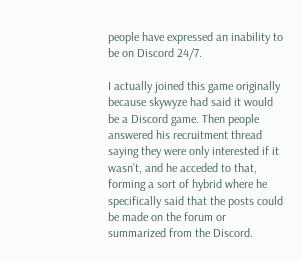people have expressed an inability to be on Discord 24/7.

I actually joined this game originally because skywyze had said it would be a Discord game. Then people answered his recruitment thread saying they were only interested if it wasn’t, and he acceded to that, forming a sort of hybrid where he specifically said that the posts could be made on the forum or summarized from the Discord.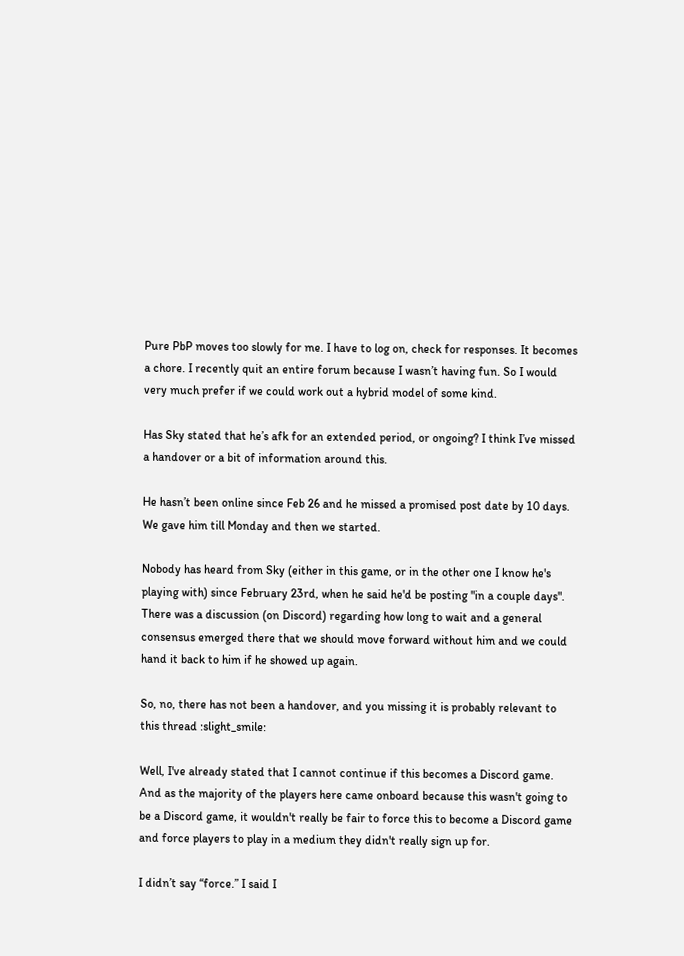Pure PbP moves too slowly for me. I have to log on, check for responses. It becomes a chore. I recently quit an entire forum because I wasn’t having fun. So I would very much prefer if we could work out a hybrid model of some kind.

Has Sky stated that he’s afk for an extended period, or ongoing? I think I’ve missed a handover or a bit of information around this.

He hasn’t been online since Feb 26 and he missed a promised post date by 10 days. We gave him till Monday and then we started.

Nobody has heard from Sky (either in this game, or in the other one I know he's playing with) since February 23rd, when he said he'd be posting "in a couple days". There was a discussion (on Discord) regarding how long to wait and a general consensus emerged there that we should move forward without him and we could hand it back to him if he showed up again.

So, no, there has not been a handover, and you missing it is probably relevant to this thread :slight_smile:

Well, I've already stated that I cannot continue if this becomes a Discord game. And as the majority of the players here came onboard because this wasn't going to be a Discord game, it wouldn't really be fair to force this to become a Discord game and force players to play in a medium they didn't really sign up for.

I didn’t say “force.” I said I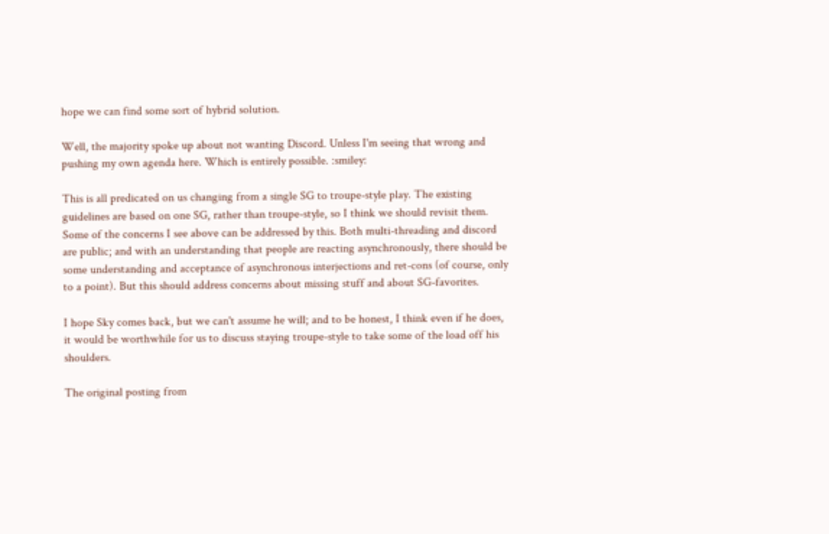hope we can find some sort of hybrid solution.

Well, the majority spoke up about not wanting Discord. Unless I'm seeing that wrong and pushing my own agenda here. Which is entirely possible. :smiley:

This is all predicated on us changing from a single SG to troupe-style play. The existing guidelines are based on one SG, rather than troupe-style, so I think we should revisit them. Some of the concerns I see above can be addressed by this. Both multi-threading and discord are public; and with an understanding that people are reacting asynchronously, there should be some understanding and acceptance of asynchronous interjections and ret-cons (of course, only to a point). But this should address concerns about missing stuff and about SG-favorites.

I hope Sky comes back, but we can't assume he will; and to be honest, I think even if he does, it would be worthwhile for us to discuss staying troupe-style to take some of the load off his shoulders.

The original posting from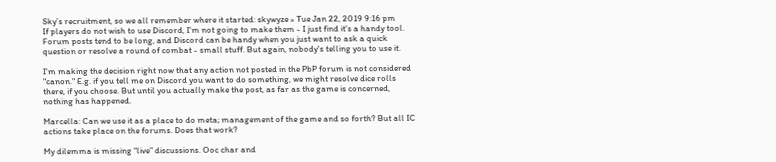Sky’s recruitment, so we all remember where it started: skywyze » Tue Jan 22, 2019 9:16 pm
If players do not wish to use Discord, I'm not going to make them - I just find it's a handy tool. Forum posts tend to be long, and Discord can be handy when you just want to ask a quick question or resolve a round of combat - small stuff. But again, nobody's telling you to use it.

I'm making the decision right now that any action not posted in the PbP forum is not considered "canon." E.g. if you tell me on Discord you want to do something, we might resolve dice rolls there, if you choose. But until you actually make the post, as far as the game is concerned, nothing has happened.

Marcella: Can we use it as a place to do meta; management of the game and so forth? But all IC actions take place on the forums. Does that work?

My dilemma is missing “live” discussions. Ooc char and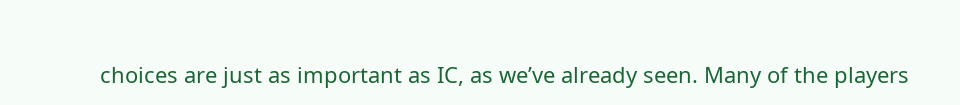choices are just as important as IC, as we’ve already seen. Many of the players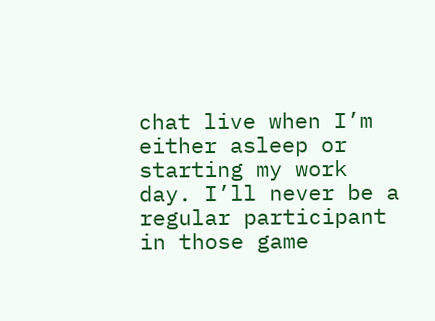chat live when I’m either asleep or starting my work day. I’ll never be a regular participant in those game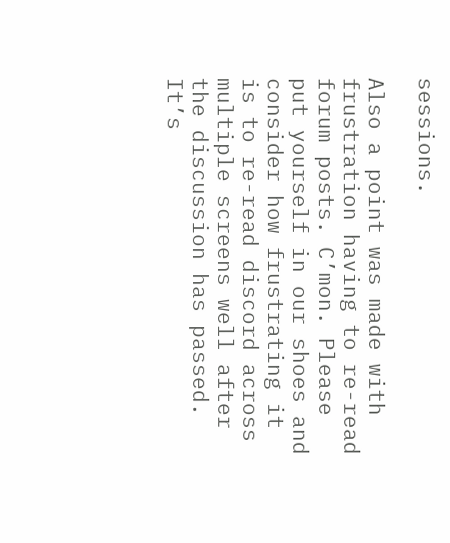sessions.

Also a point was made with frustration having to re-read forum posts. C’mon. Please put yourself in our shoes and consider how frustrating it is to re-read discord across multiple screens well after the discussion has passed. It’s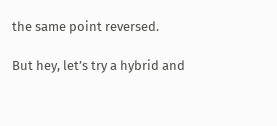the same point reversed.

But hey, let’s try a hybrid and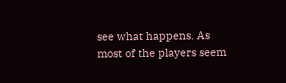see what happens. As most of the players seem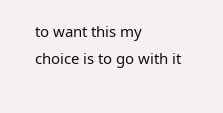to want this my choice is to go with it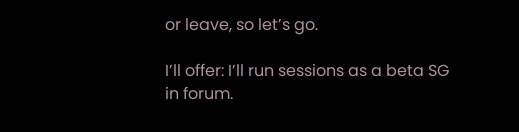or leave, so let’s go.

I’ll offer: I’ll run sessions as a beta SG in forum.